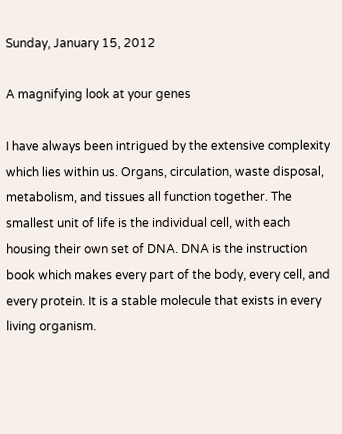Sunday, January 15, 2012

A magnifying look at your genes

I have always been intrigued by the extensive complexity which lies within us. Organs, circulation, waste disposal, metabolism, and tissues all function together. The smallest unit of life is the individual cell, with each housing their own set of DNA. DNA is the instruction book which makes every part of the body, every cell, and every protein. It is a stable molecule that exists in every living organism.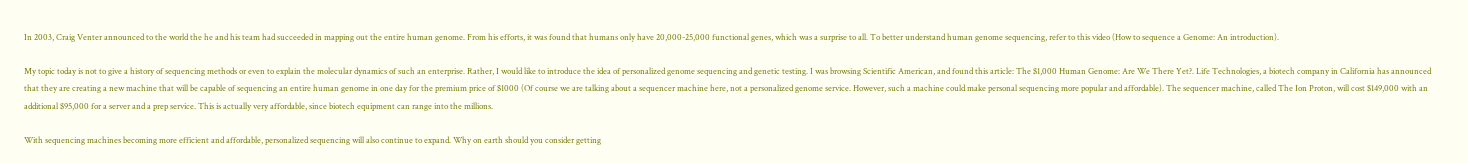In 2003, Craig Venter announced to the world the he and his team had succeeded in mapping out the entire human genome. From his efforts, it was found that humans only have 20,000-25,000 functional genes, which was a surprise to all. To better understand human genome sequencing, refer to this video (How to sequence a Genome: An introduction).

My topic today is not to give a history of sequencing methods or even to explain the molecular dynamics of such an enterprise. Rather, I would like to introduce the idea of personalized genome sequencing and genetic testing. I was browsing Scientific American, and found this article: The $1,000 Human Genome: Are We There Yet?. Life Technologies, a biotech company in California has announced that they are creating a new machine that will be capable of sequencing an entire human genome in one day for the premium price of $1000 (Of course we are talking about a sequencer machine here, not a personalized genome service. However, such a machine could make personal sequencing more popular and affordable). The sequencer machine, called The Ion Proton, will cost $149,000 with an additional $95,000 for a server and a prep service. This is actually very affordable, since biotech equipment can range into the millions.

With sequencing machines becoming more efficient and affordable, personalized sequencing will also continue to expand. Why on earth should you consider getting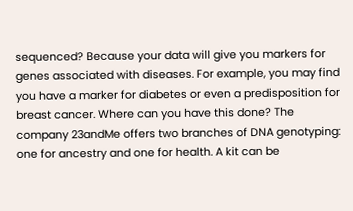sequenced? Because your data will give you markers for genes associated with diseases. For example, you may find you have a marker for diabetes or even a predisposition for breast cancer. Where can you have this done? The company 23andMe offers two branches of DNA genotyping: one for ancestry and one for health. A kit can be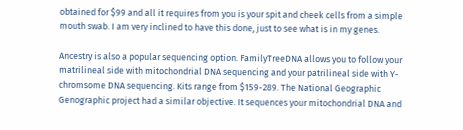obtained for $99 and all it requires from you is your spit and cheek cells from a simple mouth swab. I am very inclined to have this done, just to see what is in my genes.

Ancestry is also a popular sequencing option. FamilyTreeDNA allows you to follow your matrilineal side with mitochondrial DNA sequencing and your patrilineal side with Y-chromsome DNA sequencing. Kits range from $159-289. The National Geographic Genographic project had a similar objective. It sequences your mitochondrial DNA and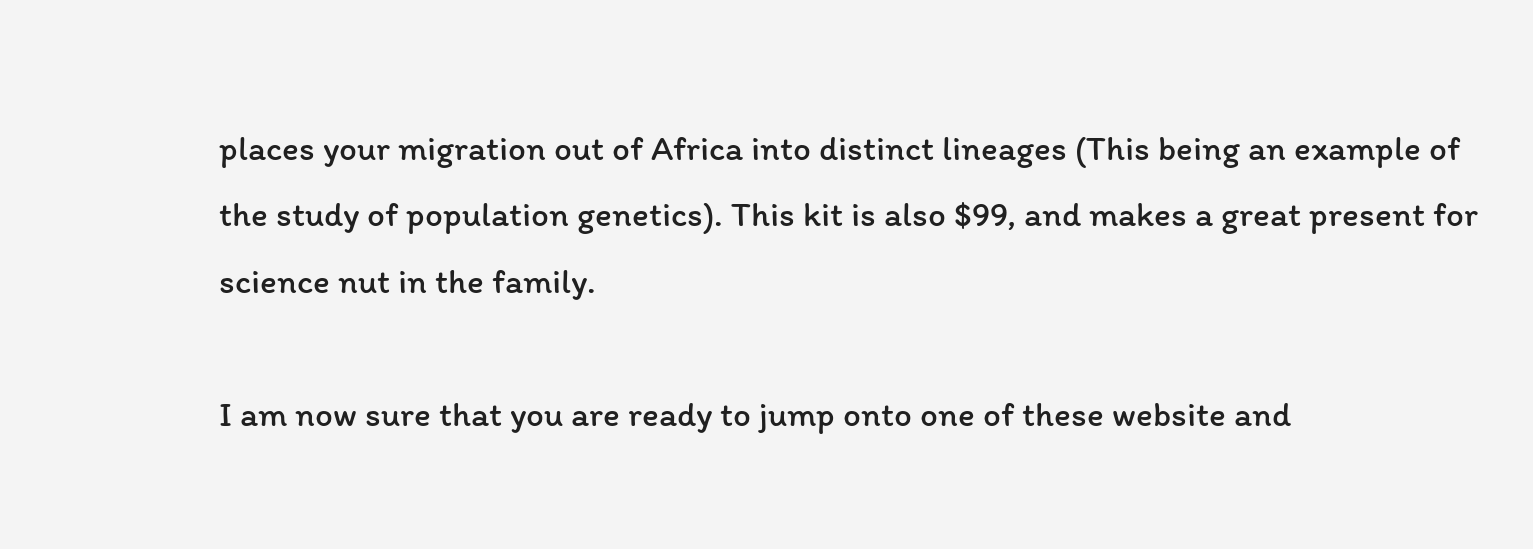places your migration out of Africa into distinct lineages (This being an example of the study of population genetics). This kit is also $99, and makes a great present for science nut in the family.

I am now sure that you are ready to jump onto one of these website and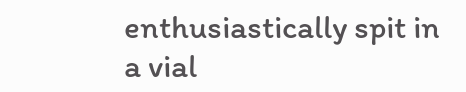enthusiastically spit in a vial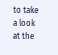to take a look at the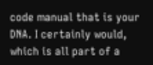code manual that is your DNA. I certainly would, which is all part of a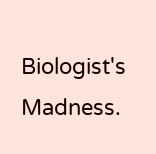Biologist's Madness.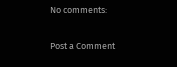No comments:

Post a Comment